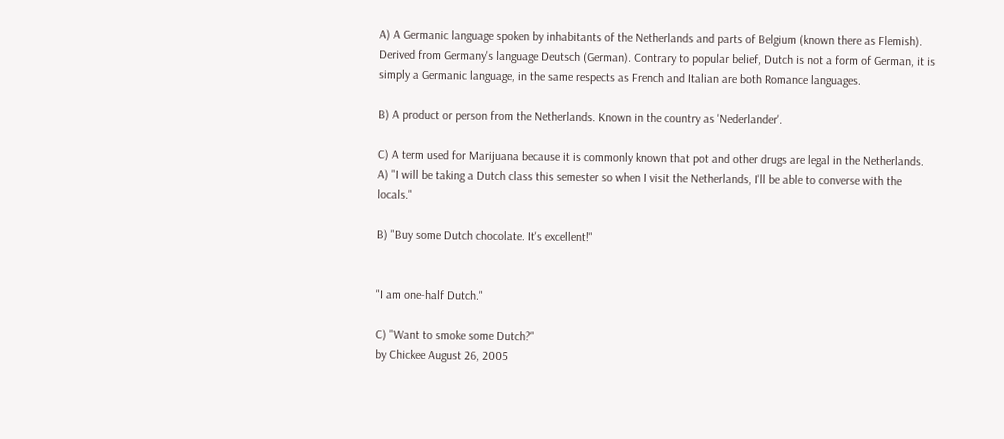A) A Germanic language spoken by inhabitants of the Netherlands and parts of Belgium (known there as Flemish). Derived from Germany's language Deutsch (German). Contrary to popular belief, Dutch is not a form of German, it is simply a Germanic language, in the same respects as French and Italian are both Romance languages.

B) A product or person from the Netherlands. Known in the country as 'Nederlander'.

C) A term used for Marijuana because it is commonly known that pot and other drugs are legal in the Netherlands.
A) "I will be taking a Dutch class this semester so when I visit the Netherlands, I'll be able to converse with the locals."

B) "Buy some Dutch chocolate. It's excellent!"


"I am one-half Dutch."

C) "Want to smoke some Dutch?"
by Chickee August 26, 2005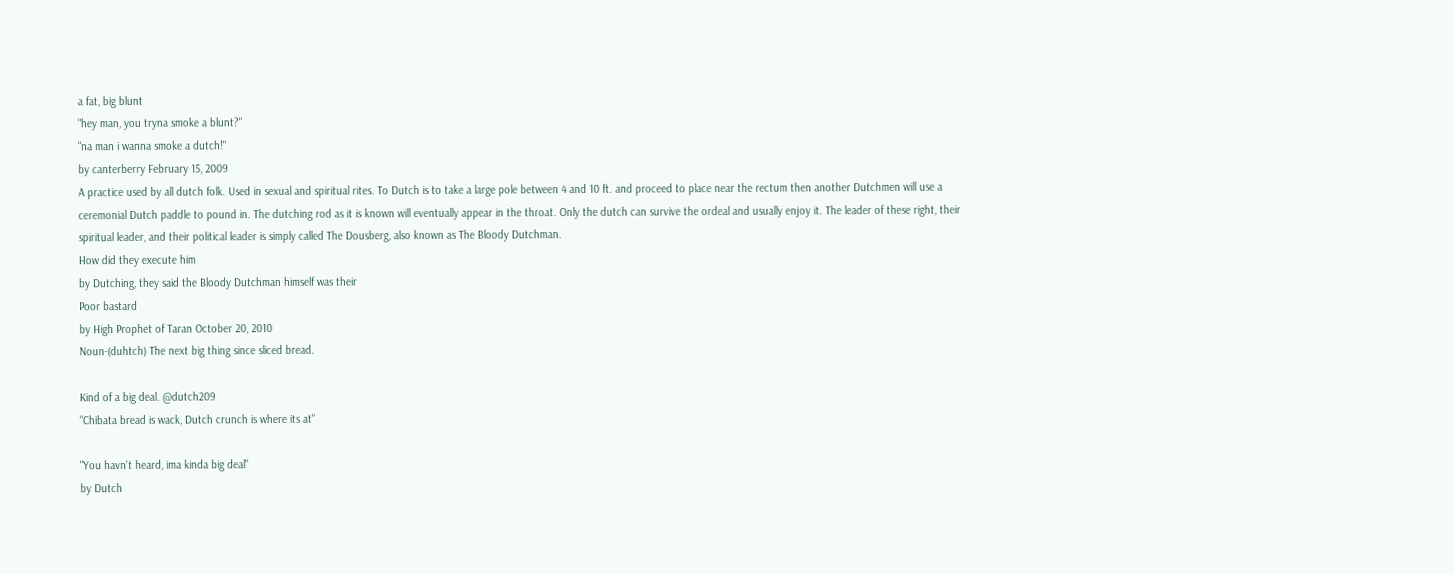a fat, big blunt
"hey man, you tryna smoke a blunt?"
"na man i wanna smoke a dutch!"
by canterberry February 15, 2009
A practice used by all dutch folk. Used in sexual and spiritual rites. To Dutch is to take a large pole between 4 and 10 ft. and proceed to place near the rectum then another Dutchmen will use a ceremonial Dutch paddle to pound in. The dutching rod as it is known will eventually appear in the throat. Only the dutch can survive the ordeal and usually enjoy it. The leader of these right, their spiritual leader, and their political leader is simply called The Dousberg, also known as The Bloody Dutchman.
How did they execute him
by Dutching, they said the Bloody Dutchman himself was their
Poor bastard
by High Prophet of Taran October 20, 2010
Noun-(duhtch) The next big thing since sliced bread.

Kind of a big deal. @dutch209
"Chibata bread is wack, Dutch crunch is where its at"

"You havn't heard, ima kinda big deal"
by Dutch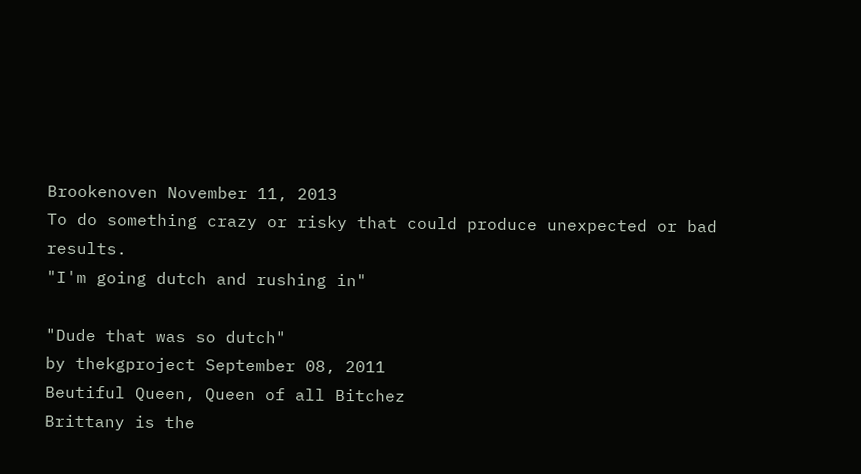Brookenoven November 11, 2013
To do something crazy or risky that could produce unexpected or bad results.
"I'm going dutch and rushing in"

"Dude that was so dutch"
by thekgproject September 08, 2011
Beutiful Queen, Queen of all Bitchez
Brittany is the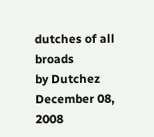dutches of all broads
by Dutchez December 08, 2008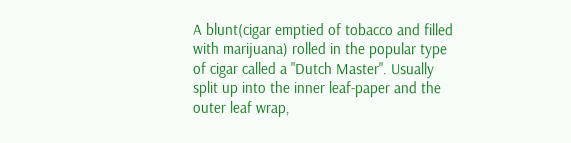A blunt(cigar emptied of tobacco and filled with marijuana) rolled in the popular type of cigar called a "Dutch Master". Usually split up into the inner leaf-paper and the outer leaf wrap,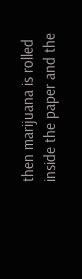then marijuana is rolled inside the paper and the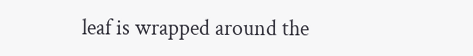leaf is wrapped around the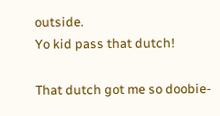outside.
Yo kid pass that dutch!

That dutch got me so doobie-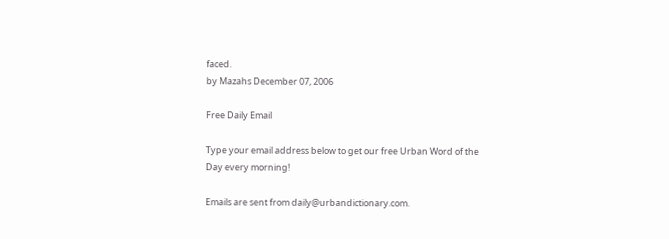faced.
by Mazahs December 07, 2006

Free Daily Email

Type your email address below to get our free Urban Word of the Day every morning!

Emails are sent from daily@urbandictionary.com.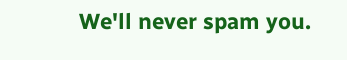We'll never spam you.